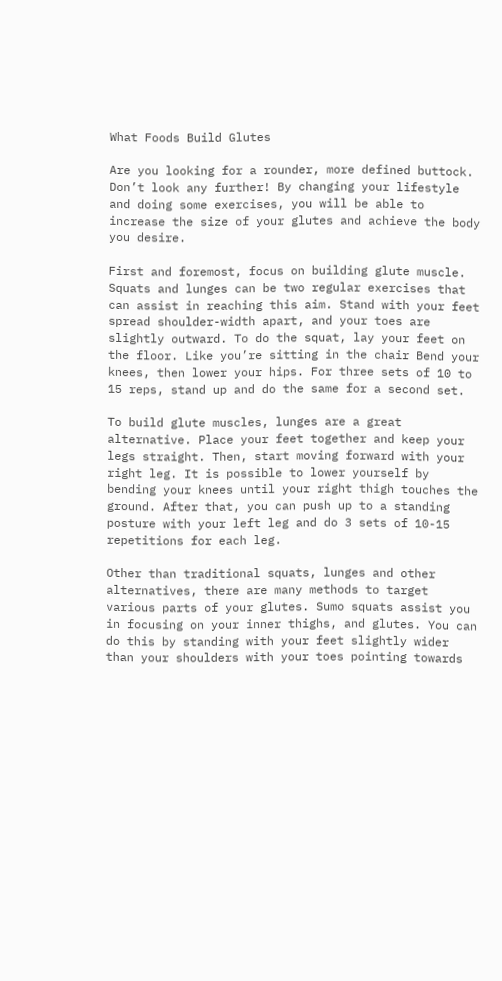What Foods Build Glutes

Are you looking for a rounder, more defined buttock. Don’t look any further! By changing your lifestyle and doing some exercises, you will be able to increase the size of your glutes and achieve the body you desire.

First and foremost, focus on building glute muscle. Squats and lunges can be two regular exercises that can assist in reaching this aim. Stand with your feet spread shoulder-width apart, and your toes are slightly outward. To do the squat, lay your feet on the floor. Like you’re sitting in the chair Bend your knees, then lower your hips. For three sets of 10 to 15 reps, stand up and do the same for a second set.

To build glute muscles, lunges are a great alternative. Place your feet together and keep your legs straight. Then, start moving forward with your right leg. It is possible to lower yourself by bending your knees until your right thigh touches the ground. After that, you can push up to a standing posture with your left leg and do 3 sets of 10-15 repetitions for each leg.

Other than traditional squats, lunges and other alternatives, there are many methods to target various parts of your glutes. Sumo squats assist you in focusing on your inner thighs, and glutes. You can do this by standing with your feet slightly wider than your shoulders with your toes pointing towards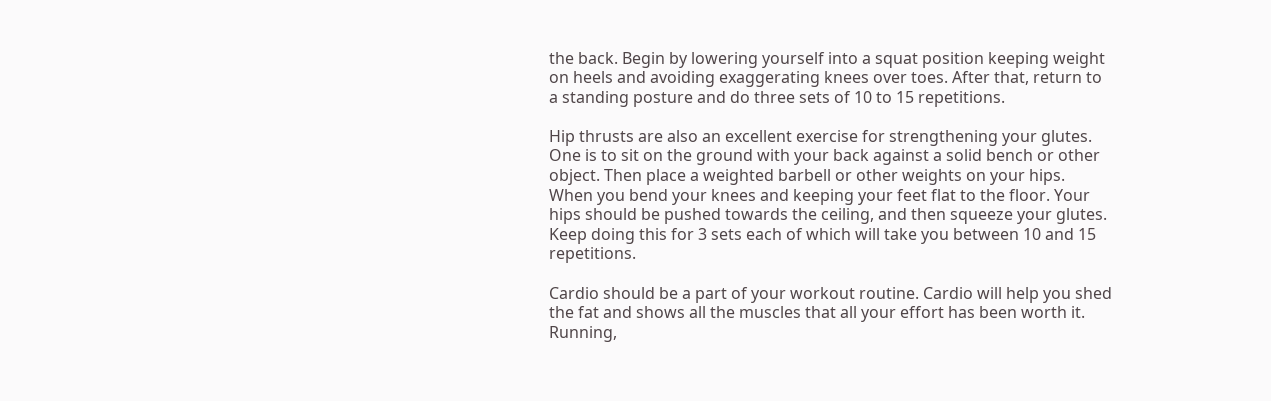the back. Begin by lowering yourself into a squat position keeping weight on heels and avoiding exaggerating knees over toes. After that, return to a standing posture and do three sets of 10 to 15 repetitions.

Hip thrusts are also an excellent exercise for strengthening your glutes. One is to sit on the ground with your back against a solid bench or other object. Then place a weighted barbell or other weights on your hips. When you bend your knees and keeping your feet flat to the floor. Your hips should be pushed towards the ceiling, and then squeeze your glutes. Keep doing this for 3 sets each of which will take you between 10 and 15 repetitions.

Cardio should be a part of your workout routine. Cardio will help you shed the fat and shows all the muscles that all your effort has been worth it. Running,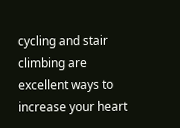cycling and stair climbing are excellent ways to increase your heart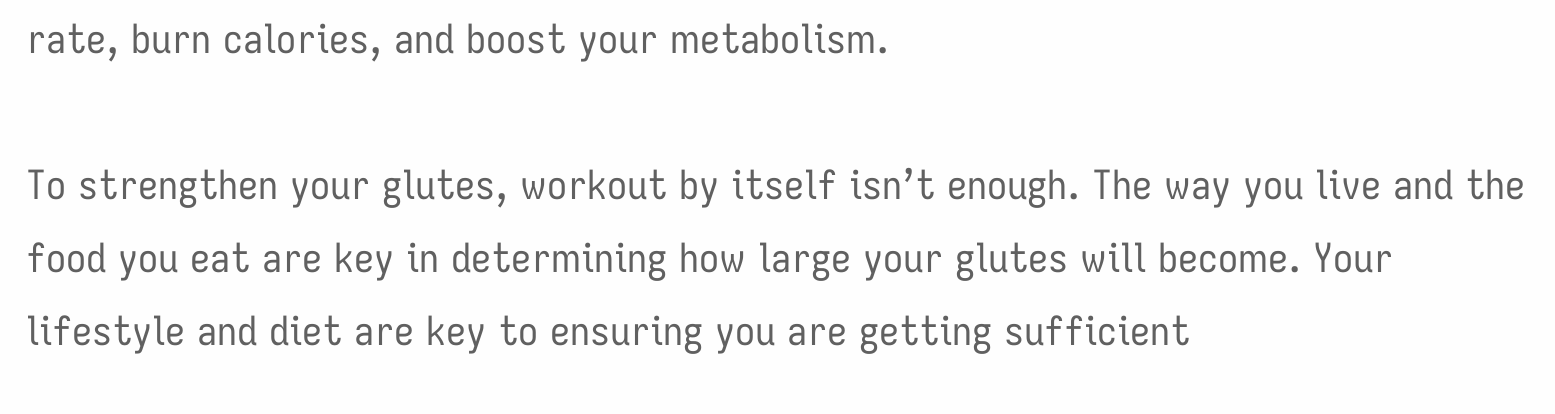rate, burn calories, and boost your metabolism.

To strengthen your glutes, workout by itself isn’t enough. The way you live and the food you eat are key in determining how large your glutes will become. Your lifestyle and diet are key to ensuring you are getting sufficient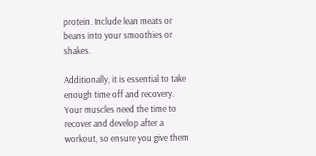protein. Include lean meats or beans into your smoothies or shakes.

Additionally, it is essential to take enough time off and recovery. Your muscles need the time to recover and develop after a workout, so ensure you give them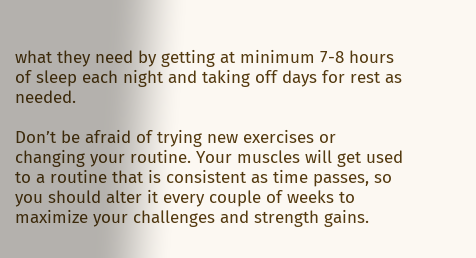what they need by getting at minimum 7-8 hours of sleep each night and taking off days for rest as needed.

Don’t be afraid of trying new exercises or changing your routine. Your muscles will get used to a routine that is consistent as time passes, so you should alter it every couple of weeks to maximize your challenges and strength gains.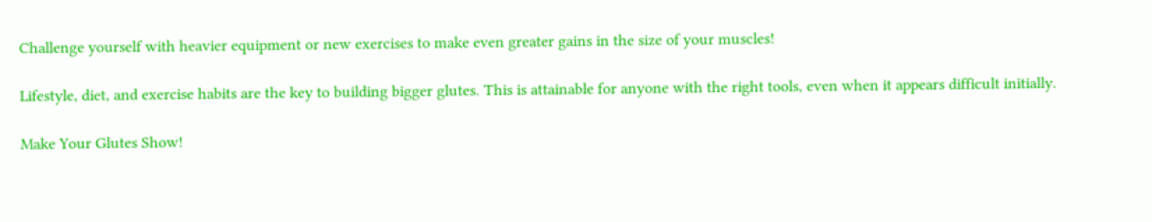Challenge yourself with heavier equipment or new exercises to make even greater gains in the size of your muscles!

Lifestyle, diet, and exercise habits are the key to building bigger glutes. This is attainable for anyone with the right tools, even when it appears difficult initially.

Make Your Glutes Show!